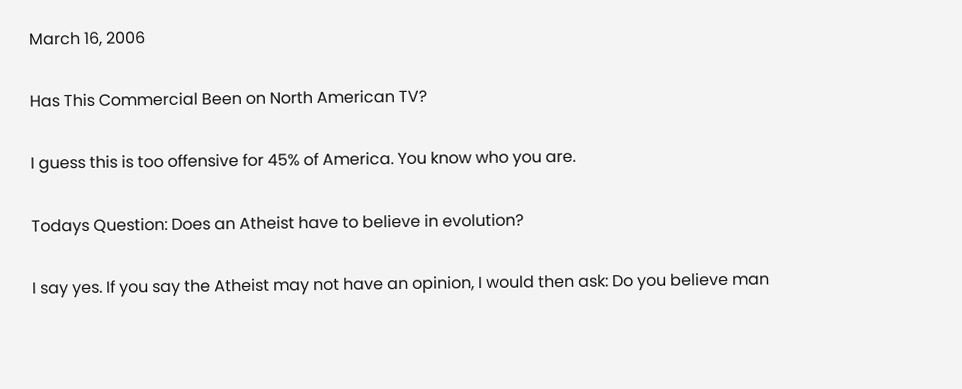March 16, 2006

Has This Commercial Been on North American TV?

I guess this is too offensive for 45% of America. You know who you are.

Todays Question: Does an Atheist have to believe in evolution?

I say yes. If you say the Atheist may not have an opinion, I would then ask: Do you believe man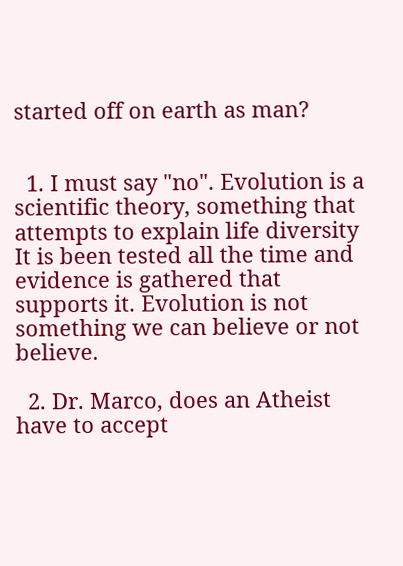started off on earth as man?


  1. I must say "no". Evolution is a scientific theory, something that attempts to explain life diversity It is been tested all the time and evidence is gathered that supports it. Evolution is not something we can believe or not believe.

  2. Dr. Marco, does an Atheist have to accept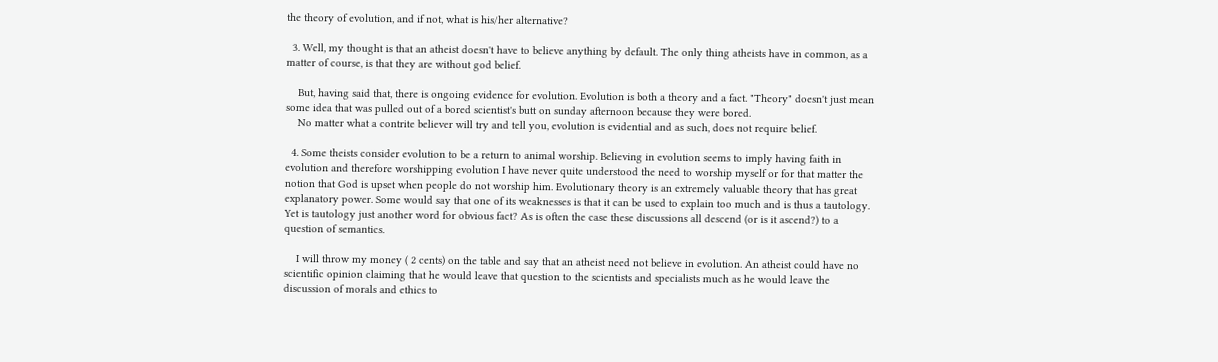the theory of evolution, and if not, what is his/her alternative?

  3. Well, my thought is that an atheist doesn't have to believe anything by default. The only thing atheists have in common, as a matter of course, is that they are without god belief.

    But, having said that, there is ongoing evidence for evolution. Evolution is both a theory and a fact. "Theory" doesn't just mean some idea that was pulled out of a bored scientist's butt on sunday afternoon because they were bored.
    No matter what a contrite believer will try and tell you, evolution is evidential and as such, does not require belief.

  4. Some theists consider evolution to be a return to animal worship. Believing in evolution seems to imply having faith in evolution and therefore worshipping evolution I have never quite understood the need to worship myself or for that matter the notion that God is upset when people do not worship him. Evolutionary theory is an extremely valuable theory that has great explanatory power. Some would say that one of its weaknesses is that it can be used to explain too much and is thus a tautology. Yet is tautology just another word for obvious fact? As is often the case these discussions all descend (or is it ascend?) to a question of semantics.

    I will throw my money ( 2 cents) on the table and say that an atheist need not believe in evolution. An atheist could have no scientific opinion claiming that he would leave that question to the scientists and specialists much as he would leave the discussion of morals and ethics to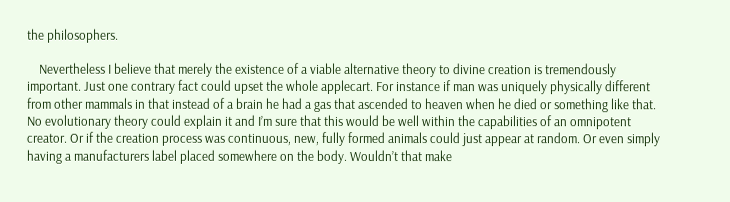the philosophers.

    Nevertheless I believe that merely the existence of a viable alternative theory to divine creation is tremendously important. Just one contrary fact could upset the whole applecart. For instance if man was uniquely physically different from other mammals in that instead of a brain he had a gas that ascended to heaven when he died or something like that. No evolutionary theory could explain it and I’m sure that this would be well within the capabilities of an omnipotent creator. Or if the creation process was continuous, new, fully formed animals could just appear at random. Or even simply having a manufacturers label placed somewhere on the body. Wouldn’t that make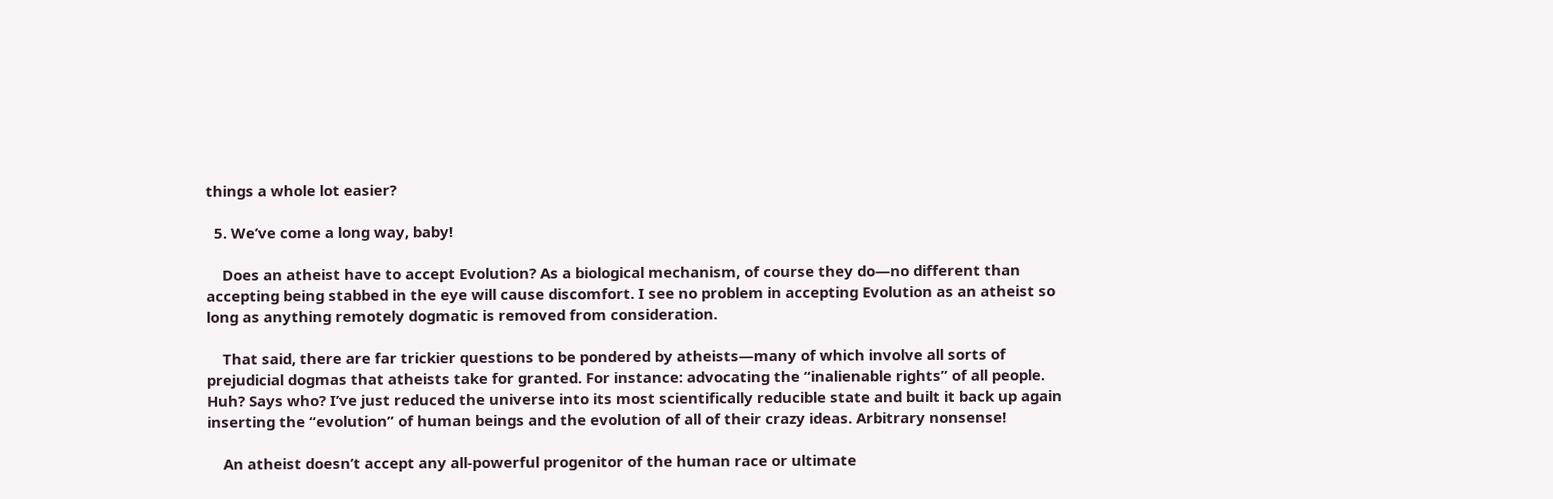things a whole lot easier?

  5. We’ve come a long way, baby!

    Does an atheist have to accept Evolution? As a biological mechanism, of course they do—no different than accepting being stabbed in the eye will cause discomfort. I see no problem in accepting Evolution as an atheist so long as anything remotely dogmatic is removed from consideration.

    That said, there are far trickier questions to be pondered by atheists—many of which involve all sorts of prejudicial dogmas that atheists take for granted. For instance: advocating the “inalienable rights” of all people. Huh? Says who? I’ve just reduced the universe into its most scientifically reducible state and built it back up again inserting the “evolution” of human beings and the evolution of all of their crazy ideas. Arbitrary nonsense!

    An atheist doesn’t accept any all-powerful progenitor of the human race or ultimate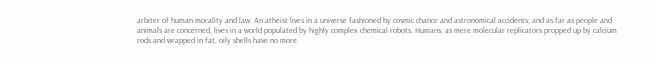arbiter of human morality and law. An atheist lives in a universe fashioned by cosmic chance and astronomical accidents; and as far as people and animals are concerned, lives in a world populated by highly complex chemical robots. Humans, as mere molecular replicators propped up by calcium rods and wrapped in fat, oily shells have no more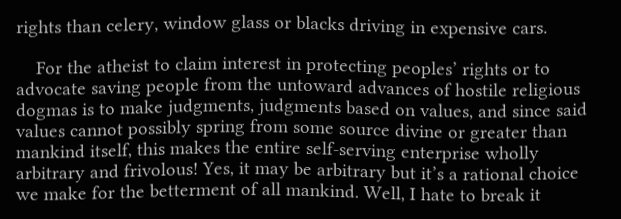rights than celery, window glass or blacks driving in expensive cars.

    For the atheist to claim interest in protecting peoples’ rights or to advocate saving people from the untoward advances of hostile religious dogmas is to make judgments, judgments based on values, and since said values cannot possibly spring from some source divine or greater than mankind itself, this makes the entire self-serving enterprise wholly arbitrary and frivolous! Yes, it may be arbitrary but it’s a rational choice we make for the betterment of all mankind. Well, I hate to break it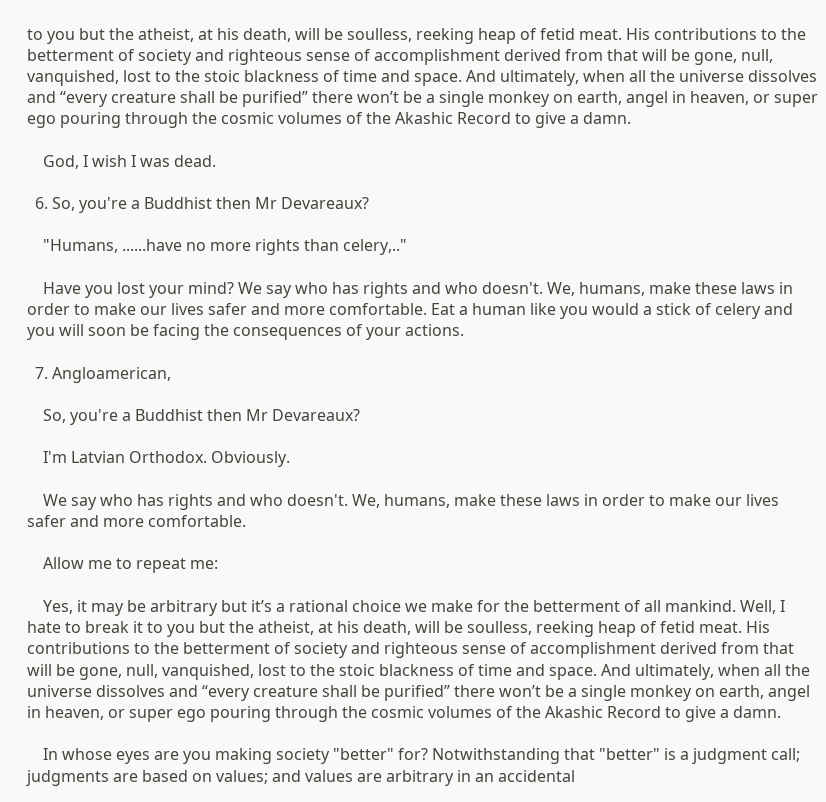to you but the atheist, at his death, will be soulless, reeking heap of fetid meat. His contributions to the betterment of society and righteous sense of accomplishment derived from that will be gone, null, vanquished, lost to the stoic blackness of time and space. And ultimately, when all the universe dissolves and “every creature shall be purified” there won’t be a single monkey on earth, angel in heaven, or super ego pouring through the cosmic volumes of the Akashic Record to give a damn.

    God, I wish I was dead.

  6. So, you're a Buddhist then Mr Devareaux?

    "Humans, ......have no more rights than celery,.."

    Have you lost your mind? We say who has rights and who doesn't. We, humans, make these laws in order to make our lives safer and more comfortable. Eat a human like you would a stick of celery and you will soon be facing the consequences of your actions.

  7. Angloamerican,

    So, you're a Buddhist then Mr Devareaux?

    I'm Latvian Orthodox. Obviously.

    We say who has rights and who doesn't. We, humans, make these laws in order to make our lives safer and more comfortable.

    Allow me to repeat me:

    Yes, it may be arbitrary but it’s a rational choice we make for the betterment of all mankind. Well, I hate to break it to you but the atheist, at his death, will be soulless, reeking heap of fetid meat. His contributions to the betterment of society and righteous sense of accomplishment derived from that will be gone, null, vanquished, lost to the stoic blackness of time and space. And ultimately, when all the universe dissolves and “every creature shall be purified” there won’t be a single monkey on earth, angel in heaven, or super ego pouring through the cosmic volumes of the Akashic Record to give a damn.

    In whose eyes are you making society "better" for? Notwithstanding that "better" is a judgment call; judgments are based on values; and values are arbitrary in an accidental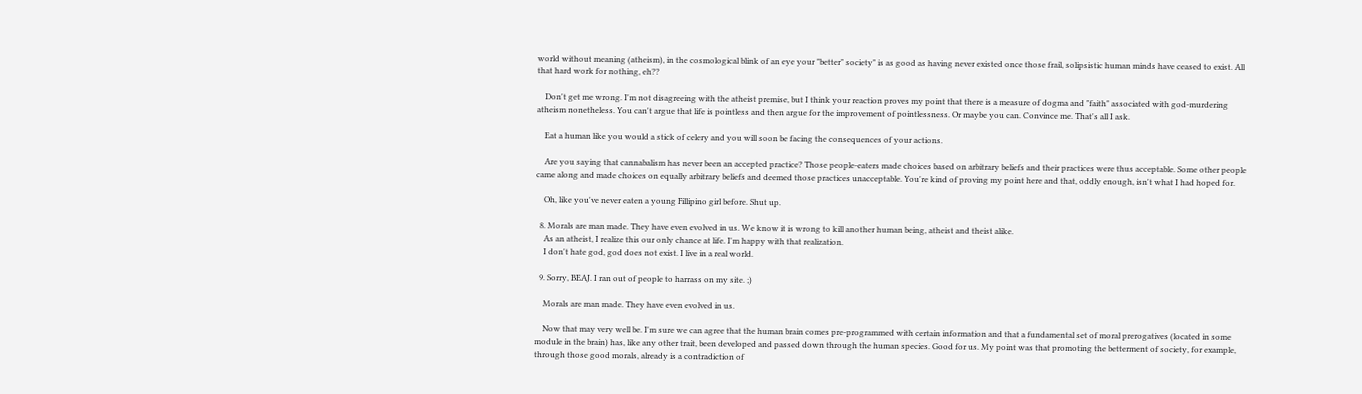world without meaning (atheism), in the cosmological blink of an eye your "better" society" is as good as having never existed once those frail, solipsistic human minds have ceased to exist. All that hard work for nothing, eh??

    Don't get me wrong. I'm not disagreeing with the atheist premise, but I think your reaction proves my point that there is a measure of dogma and "faith" associated with god-murdering atheism nonetheless. You can't argue that life is pointless and then argue for the improvement of pointlessness. Or maybe you can. Convince me. That's all I ask.

    Eat a human like you would a stick of celery and you will soon be facing the consequences of your actions.

    Are you saying that cannabalism has never been an accepted practice? Those people-eaters made choices based on arbitrary beliefs and their practices were thus acceptable. Some other people came along and made choices on equally arbitrary beliefs and deemed those practices unacceptable. You're kind of proving my point here and that, oddly enough, isn't what I had hoped for.

    Oh, like you've never eaten a young Fillipino girl before. Shut up.

  8. Morals are man made. They have even evolved in us. We know it is wrong to kill another human being, atheist and theist alike.
    As an atheist, I realize this our only chance at life. I'm happy with that realization.
    I don't hate god, god does not exist. I live in a real world.

  9. Sorry, BEAJ. I ran out of people to harrass on my site. ;)

    Morals are man made. They have even evolved in us.

    Now that may very well be. I'm sure we can agree that the human brain comes pre-programmed with certain information and that a fundamental set of moral prerogatives (located in some module in the brain) has, like any other trait, been developed and passed down through the human species. Good for us. My point was that promoting the betterment of society, for example, through those good morals, already is a contradiction of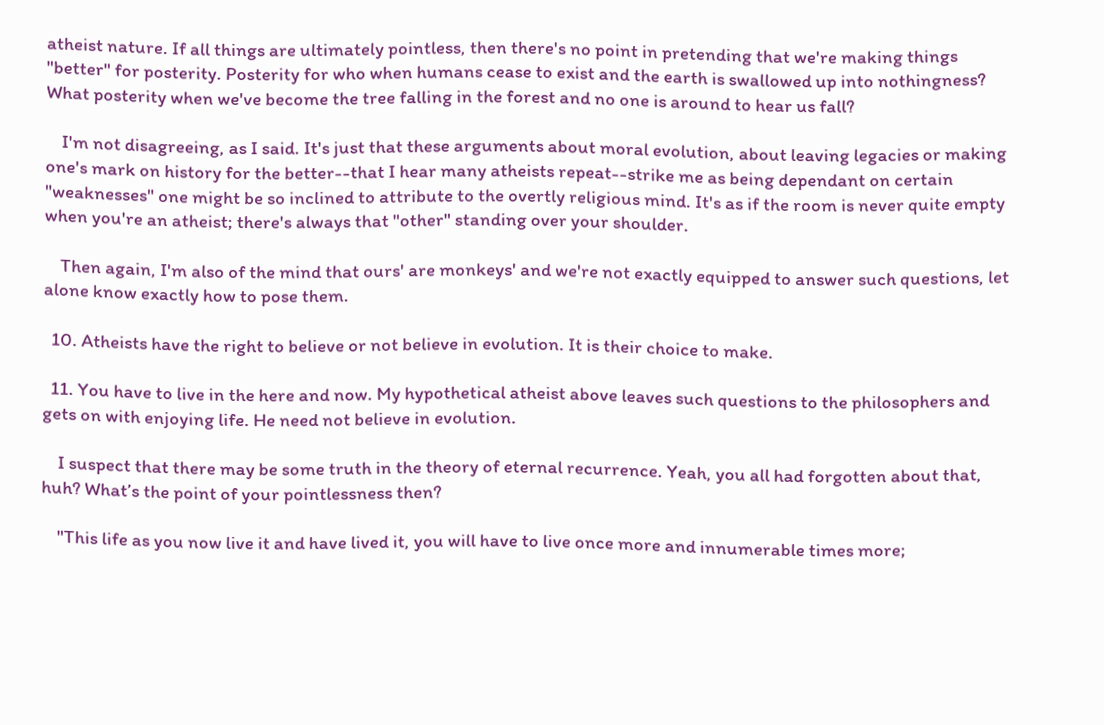atheist nature. If all things are ultimately pointless, then there's no point in pretending that we're making things "better" for posterity. Posterity for who when humans cease to exist and the earth is swallowed up into nothingness? What posterity when we've become the tree falling in the forest and no one is around to hear us fall?

    I'm not disagreeing, as I said. It's just that these arguments about moral evolution, about leaving legacies or making one's mark on history for the better--that I hear many atheists repeat--strike me as being dependant on certain "weaknesses" one might be so inclined to attribute to the overtly religious mind. It's as if the room is never quite empty when you're an atheist; there's always that "other" standing over your shoulder.

    Then again, I'm also of the mind that ours' are monkeys' and we're not exactly equipped to answer such questions, let alone know exactly how to pose them.

  10. Atheists have the right to believe or not believe in evolution. It is their choice to make.

  11. You have to live in the here and now. My hypothetical atheist above leaves such questions to the philosophers and gets on with enjoying life. He need not believe in evolution.

    I suspect that there may be some truth in the theory of eternal recurrence. Yeah, you all had forgotten about that, huh? What’s the point of your pointlessness then?

    "This life as you now live it and have lived it, you will have to live once more and innumerable times more;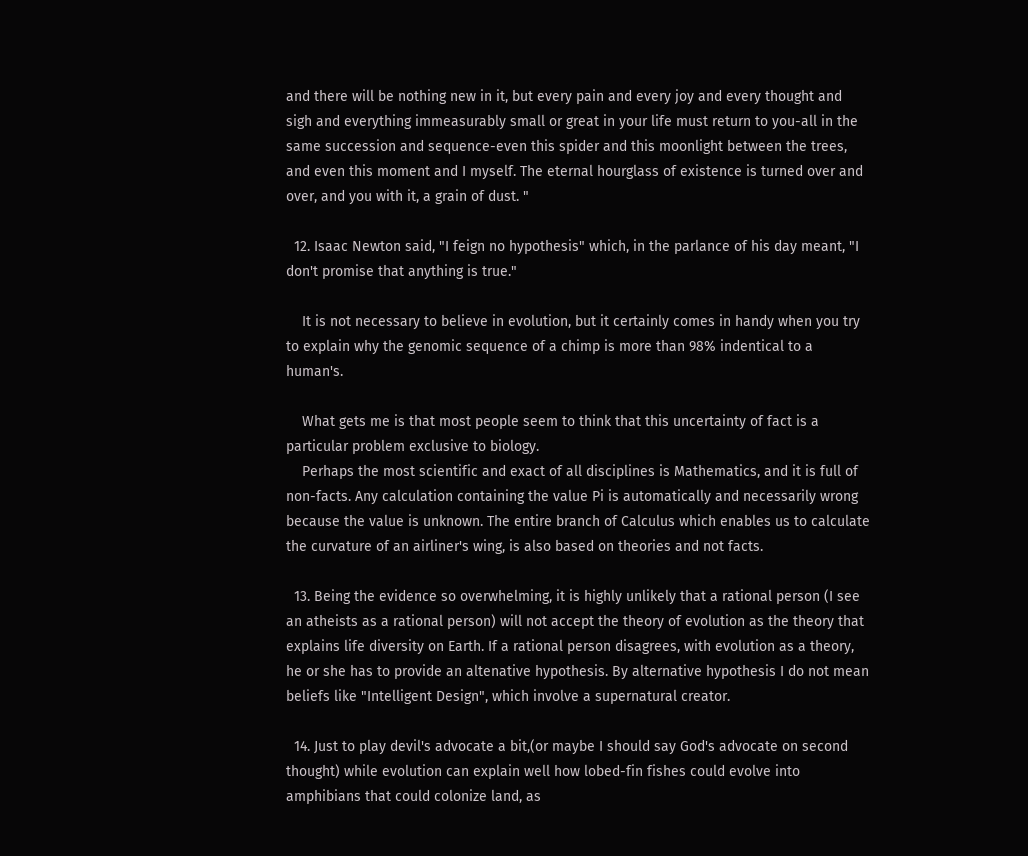and there will be nothing new in it, but every pain and every joy and every thought and sigh and everything immeasurably small or great in your life must return to you-all in the same succession and sequence-even this spider and this moonlight between the trees, and even this moment and I myself. The eternal hourglass of existence is turned over and over, and you with it, a grain of dust. "

  12. Isaac Newton said, "I feign no hypothesis" which, in the parlance of his day meant, "I don't promise that anything is true."

    It is not necessary to believe in evolution, but it certainly comes in handy when you try to explain why the genomic sequence of a chimp is more than 98% indentical to a human's.

    What gets me is that most people seem to think that this uncertainty of fact is a particular problem exclusive to biology.
    Perhaps the most scientific and exact of all disciplines is Mathematics, and it is full of non-facts. Any calculation containing the value Pi is automatically and necessarily wrong because the value is unknown. The entire branch of Calculus which enables us to calculate the curvature of an airliner's wing, is also based on theories and not facts.

  13. Being the evidence so overwhelming, it is highly unlikely that a rational person (I see an atheists as a rational person) will not accept the theory of evolution as the theory that explains life diversity on Earth. If a rational person disagrees, with evolution as a theory, he or she has to provide an altenative hypothesis. By alternative hypothesis I do not mean beliefs like "Intelligent Design", which involve a supernatural creator.

  14. Just to play devil's advocate a bit,(or maybe I should say God's advocate on second thought) while evolution can explain well how lobed-fin fishes could evolve into amphibians that could colonize land, as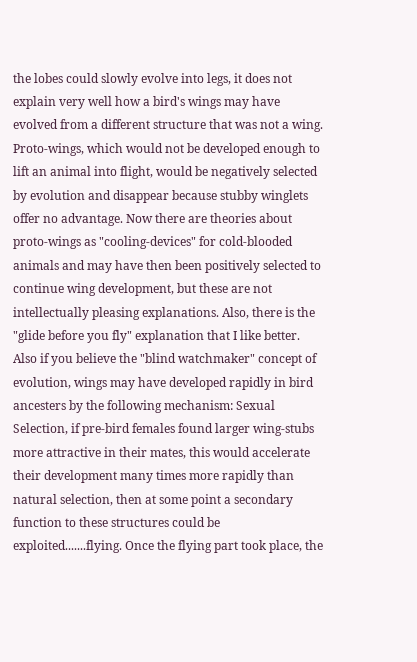the lobes could slowly evolve into legs, it does not explain very well how a bird's wings may have evolved from a different structure that was not a wing. Proto-wings, which would not be developed enough to lift an animal into flight, would be negatively selected by evolution and disappear because stubby winglets offer no advantage. Now there are theories about proto-wings as "cooling-devices" for cold-blooded animals and may have then been positively selected to continue wing development, but these are not intellectually pleasing explanations. Also, there is the "glide before you fly" explanation that I like better. Also if you believe the "blind watchmaker" concept of evolution, wings may have developed rapidly in bird ancesters by the following mechanism: Sexual Selection, if pre-bird females found larger wing-stubs more attractive in their mates, this would accelerate their development many times more rapidly than natural selection, then at some point a secondary function to these structures could be exploited.......flying. Once the flying part took place, the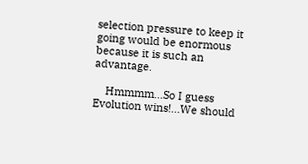selection pressure to keep it going would be enormous because it is such an advantage.

    Hmmmm...So I guess Evolution wins!...We should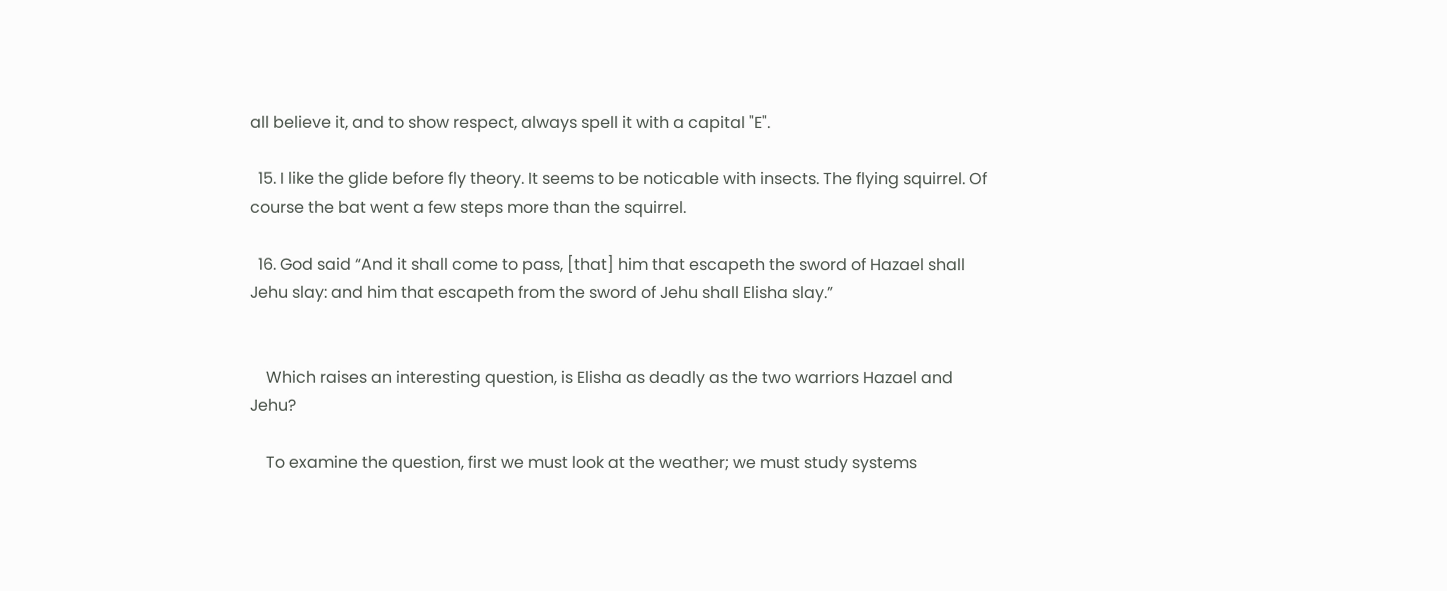all believe it, and to show respect, always spell it with a capital "E".

  15. I like the glide before fly theory. It seems to be noticable with insects. The flying squirrel. Of course the bat went a few steps more than the squirrel.

  16. God said “And it shall come to pass, [that] him that escapeth the sword of Hazael shall Jehu slay: and him that escapeth from the sword of Jehu shall Elisha slay.”


    Which raises an interesting question, is Elisha as deadly as the two warriors Hazael and Jehu?

    To examine the question, first we must look at the weather; we must study systems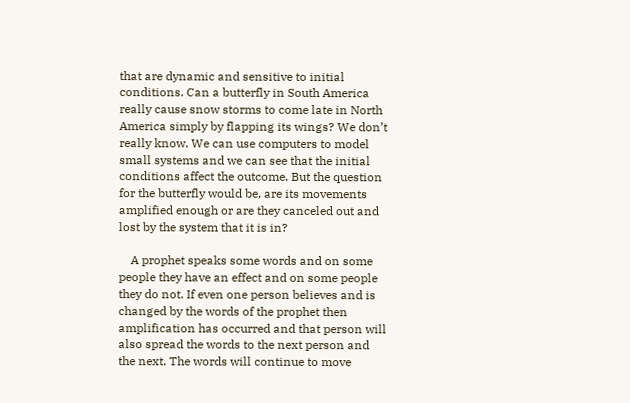that are dynamic and sensitive to initial conditions. Can a butterfly in South America really cause snow storms to come late in North America simply by flapping its wings? We don’t really know. We can use computers to model small systems and we can see that the initial conditions affect the outcome. But the question for the butterfly would be, are its movements amplified enough or are they canceled out and lost by the system that it is in?

    A prophet speaks some words and on some people they have an effect and on some people they do not. If even one person believes and is changed by the words of the prophet then amplification has occurred and that person will also spread the words to the next person and the next. The words will continue to move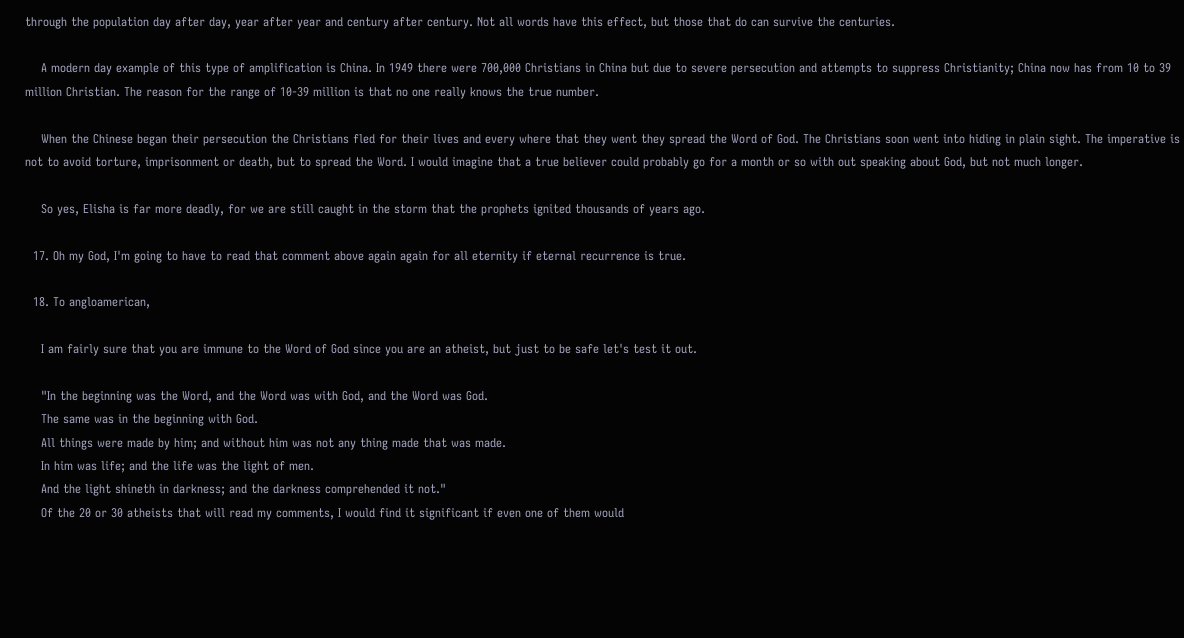through the population day after day, year after year and century after century. Not all words have this effect, but those that do can survive the centuries.

    A modern day example of this type of amplification is China. In 1949 there were 700,000 Christians in China but due to severe persecution and attempts to suppress Christianity; China now has from 10 to 39 million Christian. The reason for the range of 10-39 million is that no one really knows the true number.

    When the Chinese began their persecution the Christians fled for their lives and every where that they went they spread the Word of God. The Christians soon went into hiding in plain sight. The imperative is not to avoid torture, imprisonment or death, but to spread the Word. I would imagine that a true believer could probably go for a month or so with out speaking about God, but not much longer.

    So yes, Elisha is far more deadly, for we are still caught in the storm that the prophets ignited thousands of years ago.

  17. Oh my God, I'm going to have to read that comment above again again for all eternity if eternal recurrence is true.

  18. To angloamerican,

    I am fairly sure that you are immune to the Word of God since you are an atheist, but just to be safe let's test it out.

    "In the beginning was the Word, and the Word was with God, and the Word was God.
    The same was in the beginning with God.
    All things were made by him; and without him was not any thing made that was made.
    In him was life; and the life was the light of men.
    And the light shineth in darkness; and the darkness comprehended it not."
    Of the 20 or 30 atheists that will read my comments, I would find it significant if even one of them would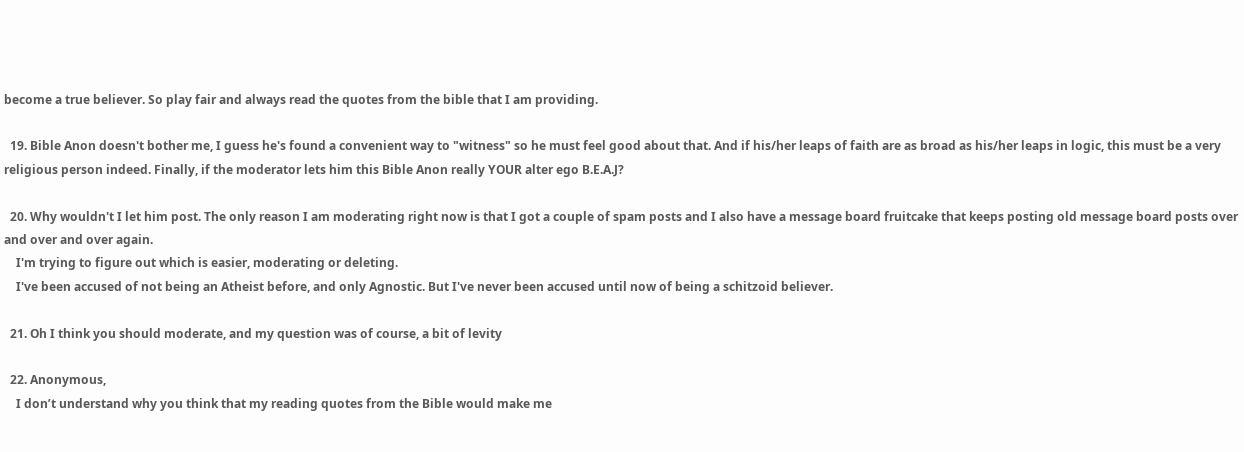become a true believer. So play fair and always read the quotes from the bible that I am providing.

  19. Bible Anon doesn't bother me, I guess he's found a convenient way to "witness" so he must feel good about that. And if his/her leaps of faith are as broad as his/her leaps in logic, this must be a very religious person indeed. Finally, if the moderator lets him this Bible Anon really YOUR alter ego B.E.A.J?

  20. Why wouldn't I let him post. The only reason I am moderating right now is that I got a couple of spam posts and I also have a message board fruitcake that keeps posting old message board posts over and over and over again.
    I'm trying to figure out which is easier, moderating or deleting.
    I've been accused of not being an Atheist before, and only Agnostic. But I've never been accused until now of being a schitzoid believer.

  21. Oh I think you should moderate, and my question was of course, a bit of levity

  22. Anonymous,
    I don’t understand why you think that my reading quotes from the Bible would make me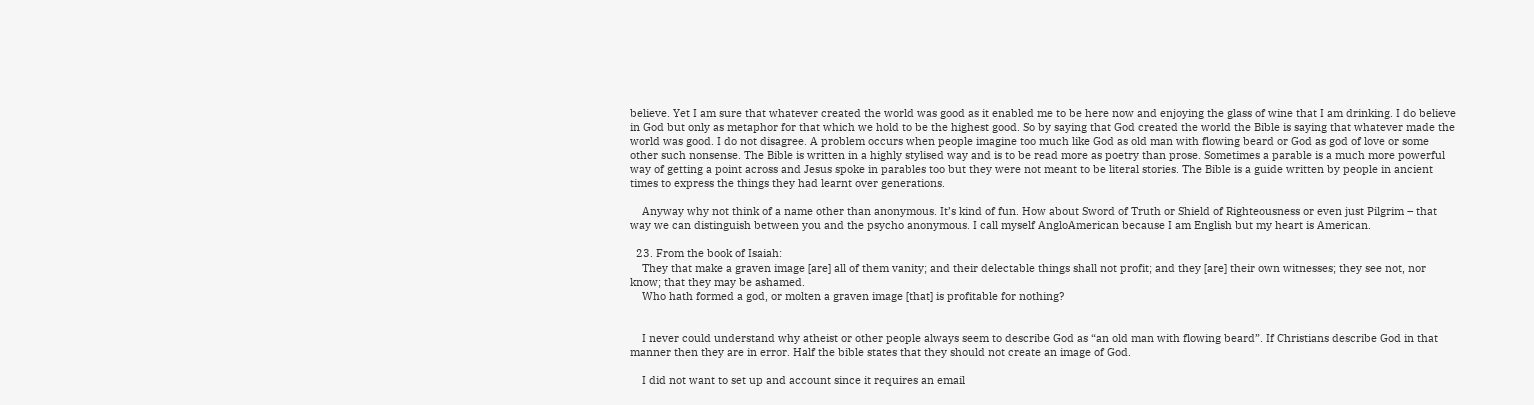believe. Yet I am sure that whatever created the world was good as it enabled me to be here now and enjoying the glass of wine that I am drinking. I do believe in God but only as metaphor for that which we hold to be the highest good. So by saying that God created the world the Bible is saying that whatever made the world was good. I do not disagree. A problem occurs when people imagine too much like God as old man with flowing beard or God as god of love or some other such nonsense. The Bible is written in a highly stylised way and is to be read more as poetry than prose. Sometimes a parable is a much more powerful way of getting a point across and Jesus spoke in parables too but they were not meant to be literal stories. The Bible is a guide written by people in ancient times to express the things they had learnt over generations.

    Anyway why not think of a name other than anonymous. It’s kind of fun. How about Sword of Truth or Shield of Righteousness or even just Pilgrim – that way we can distinguish between you and the psycho anonymous. I call myself AngloAmerican because I am English but my heart is American.

  23. From the book of Isaiah:
    They that make a graven image [are] all of them vanity; and their delectable things shall not profit; and they [are] their own witnesses; they see not, nor know; that they may be ashamed.
    Who hath formed a god, or molten a graven image [that] is profitable for nothing?


    I never could understand why atheist or other people always seem to describe God as “an old man with flowing beard”. If Christians describe God in that manner then they are in error. Half the bible states that they should not create an image of God.

    I did not want to set up and account since it requires an email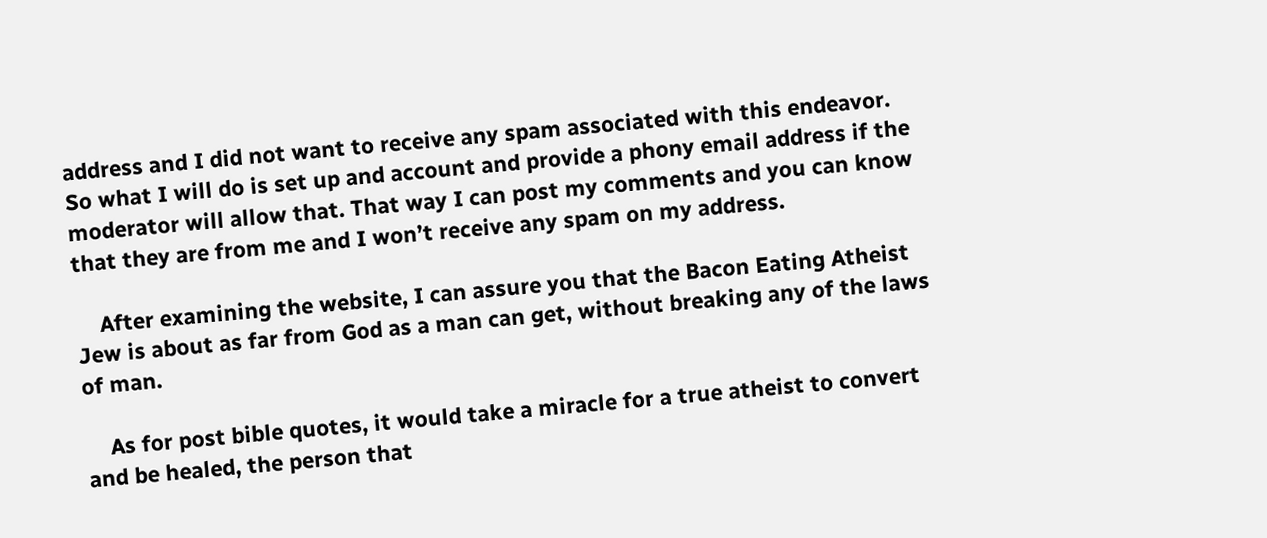address and I did not want to receive any spam associated with this endeavor. So what I will do is set up and account and provide a phony email address if the moderator will allow that. That way I can post my comments and you can know that they are from me and I won’t receive any spam on my address.

    After examining the website, I can assure you that the Bacon Eating Atheist Jew is about as far from God as a man can get, without breaking any of the laws of man.

    As for post bible quotes, it would take a miracle for a true atheist to convert and be healed, the person that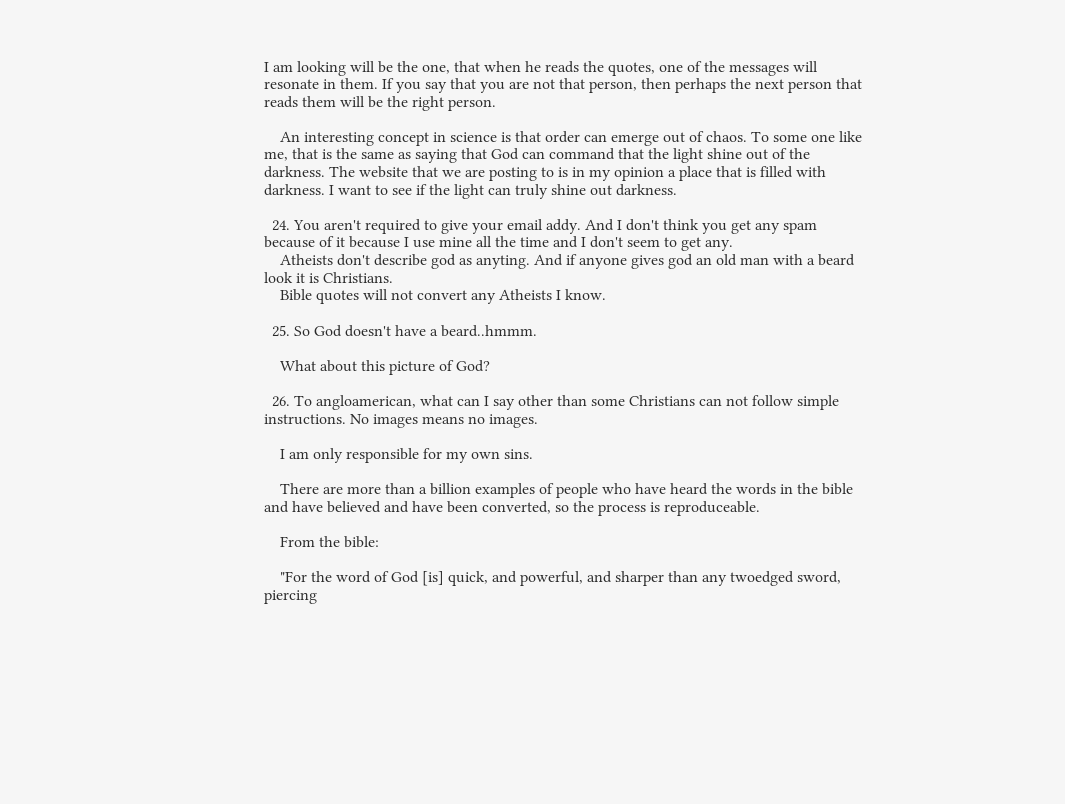I am looking will be the one, that when he reads the quotes, one of the messages will resonate in them. If you say that you are not that person, then perhaps the next person that reads them will be the right person.

    An interesting concept in science is that order can emerge out of chaos. To some one like me, that is the same as saying that God can command that the light shine out of the darkness. The website that we are posting to is in my opinion a place that is filled with darkness. I want to see if the light can truly shine out darkness.

  24. You aren't required to give your email addy. And I don't think you get any spam because of it because I use mine all the time and I don't seem to get any.
    Atheists don't describe god as anyting. And if anyone gives god an old man with a beard look it is Christians.
    Bible quotes will not convert any Atheists I know.

  25. So God doesn't have a beard..hmmm.

    What about this picture of God?

  26. To angloamerican, what can I say other than some Christians can not follow simple instructions. No images means no images.

    I am only responsible for my own sins.

    There are more than a billion examples of people who have heard the words in the bible and have believed and have been converted, so the process is reproduceable.

    From the bible:

    "For the word of God [is] quick, and powerful, and sharper than any twoedged sword, piercing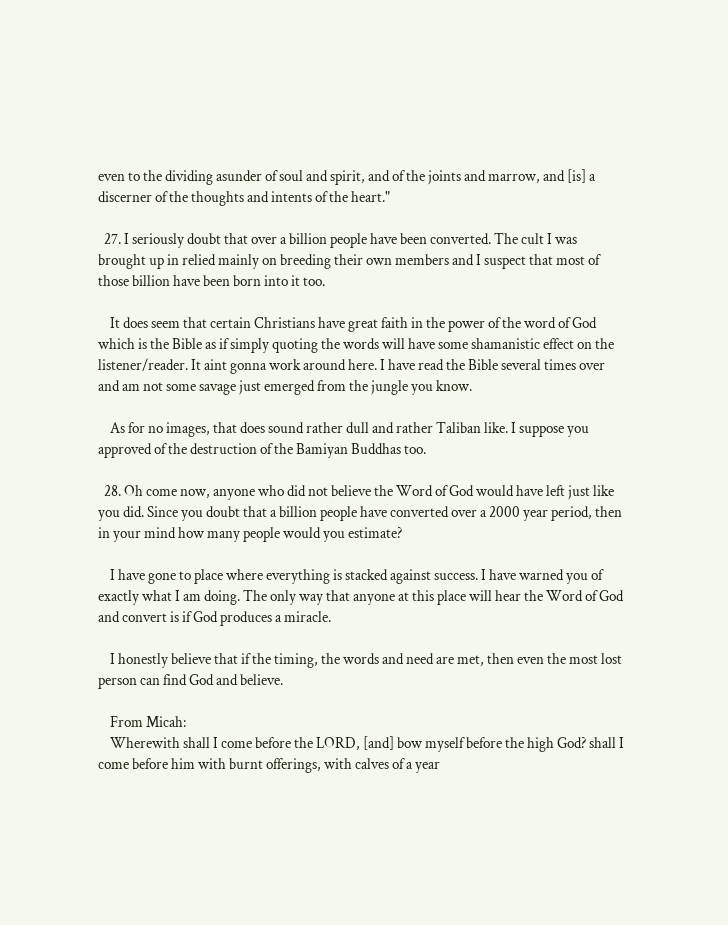even to the dividing asunder of soul and spirit, and of the joints and marrow, and [is] a discerner of the thoughts and intents of the heart."

  27. I seriously doubt that over a billion people have been converted. The cult I was brought up in relied mainly on breeding their own members and I suspect that most of those billion have been born into it too.

    It does seem that certain Christians have great faith in the power of the word of God which is the Bible as if simply quoting the words will have some shamanistic effect on the listener/reader. It aint gonna work around here. I have read the Bible several times over and am not some savage just emerged from the jungle you know.

    As for no images, that does sound rather dull and rather Taliban like. I suppose you approved of the destruction of the Bamiyan Buddhas too.

  28. Oh come now, anyone who did not believe the Word of God would have left just like you did. Since you doubt that a billion people have converted over a 2000 year period, then in your mind how many people would you estimate?

    I have gone to place where everything is stacked against success. I have warned you of exactly what I am doing. The only way that anyone at this place will hear the Word of God and convert is if God produces a miracle.

    I honestly believe that if the timing, the words and need are met, then even the most lost person can find God and believe.

    From Micah:
    Wherewith shall I come before the LORD, [and] bow myself before the high God? shall I come before him with burnt offerings, with calves of a year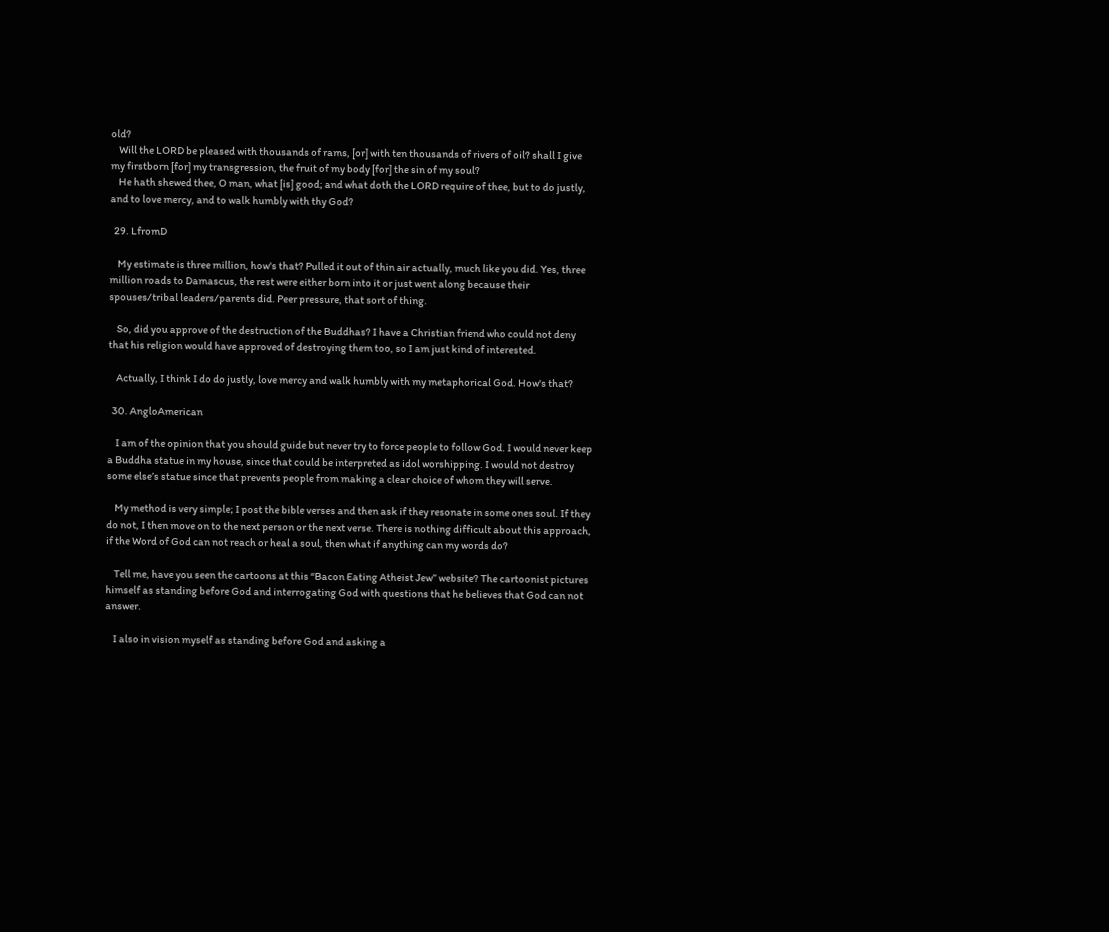old?
    Will the LORD be pleased with thousands of rams, [or] with ten thousands of rivers of oil? shall I give my firstborn [for] my transgression, the fruit of my body [for] the sin of my soul?
    He hath shewed thee, O man, what [is] good; and what doth the LORD require of thee, but to do justly, and to love mercy, and to walk humbly with thy God?

  29. LfromD

    My estimate is three million, how's that? Pulled it out of thin air actually, much like you did. Yes, three million roads to Damascus, the rest were either born into it or just went along because their spouses/tribal leaders/parents did. Peer pressure, that sort of thing.

    So, did you approve of the destruction of the Buddhas? I have a Christian friend who could not deny that his religion would have approved of destroying them too, so I am just kind of interested.

    Actually, I think I do do justly, love mercy and walk humbly with my metaphorical God. How's that?

  30. AngloAmerican

    I am of the opinion that you should guide but never try to force people to follow God. I would never keep a Buddha statue in my house, since that could be interpreted as idol worshipping. I would not destroy some else’s statue since that prevents people from making a clear choice of whom they will serve.

    My method is very simple; I post the bible verses and then ask if they resonate in some ones soul. If they do not, I then move on to the next person or the next verse. There is nothing difficult about this approach, if the Word of God can not reach or heal a soul, then what if anything can my words do?

    Tell me, have you seen the cartoons at this “Bacon Eating Atheist Jew” website? The cartoonist pictures himself as standing before God and interrogating God with questions that he believes that God can not answer.

    I also in vision myself as standing before God and asking a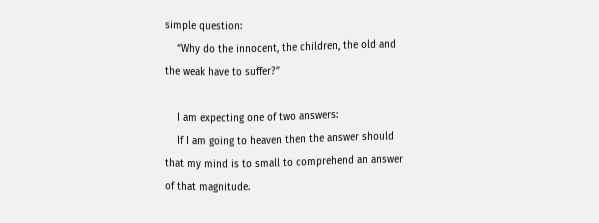simple question:
    “Why do the innocent, the children, the old and the weak have to suffer?”

    I am expecting one of two answers:
    If I am going to heaven then the answer should that my mind is to small to comprehend an answer of that magnitude.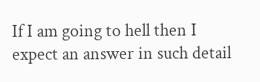If I am going to hell then I expect an answer in such detail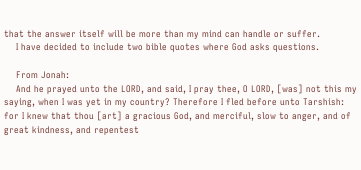that the answer itself will be more than my mind can handle or suffer.
    I have decided to include two bible quotes where God asks questions.

    From Jonah:
    And he prayed unto the LORD, and said, I pray thee, O LORD, [was] not this my saying, when I was yet in my country? Therefore I fled before unto Tarshish: for I knew that thou [art] a gracious God, and merciful, slow to anger, and of great kindness, and repentest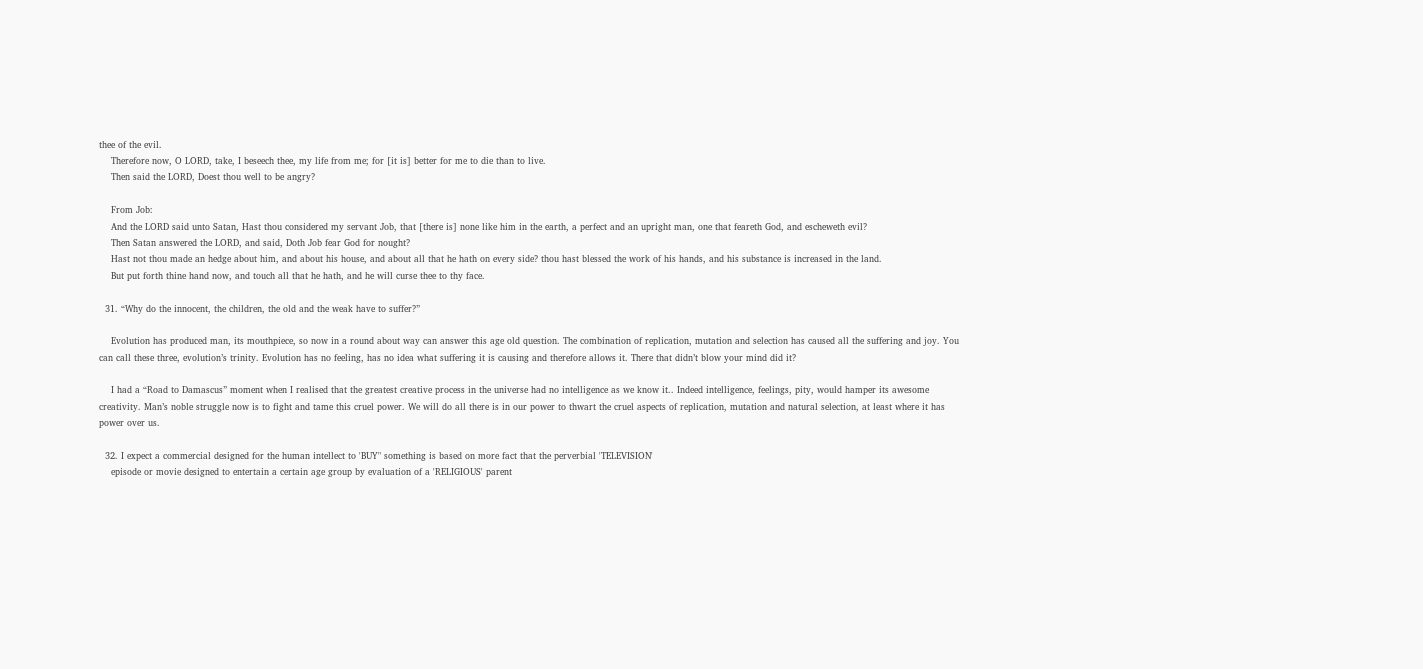thee of the evil.
    Therefore now, O LORD, take, I beseech thee, my life from me; for [it is] better for me to die than to live.
    Then said the LORD, Doest thou well to be angry?

    From Job:
    And the LORD said unto Satan, Hast thou considered my servant Job, that [there is] none like him in the earth, a perfect and an upright man, one that feareth God, and escheweth evil?
    Then Satan answered the LORD, and said, Doth Job fear God for nought?
    Hast not thou made an hedge about him, and about his house, and about all that he hath on every side? thou hast blessed the work of his hands, and his substance is increased in the land.
    But put forth thine hand now, and touch all that he hath, and he will curse thee to thy face.

  31. “Why do the innocent, the children, the old and the weak have to suffer?”

    Evolution has produced man, its mouthpiece, so now in a round about way can answer this age old question. The combination of replication, mutation and selection has caused all the suffering and joy. You can call these three, evolution’s trinity. Evolution has no feeling, has no idea what suffering it is causing and therefore allows it. There that didn’t blow your mind did it?

    I had a “Road to Damascus” moment when I realised that the greatest creative process in the universe had no intelligence as we know it.. Indeed intelligence, feelings, pity, would hamper its awesome creativity. Man’s noble struggle now is to fight and tame this cruel power. We will do all there is in our power to thwart the cruel aspects of replication, mutation and natural selection, at least where it has power over us.

  32. I expect a commercial designed for the human intellect to 'BUY" something is based on more fact that the perverbial 'TELEVISION'
    episode or movie designed to entertain a certain age group by evaluation of a 'RELIGIOUS' parent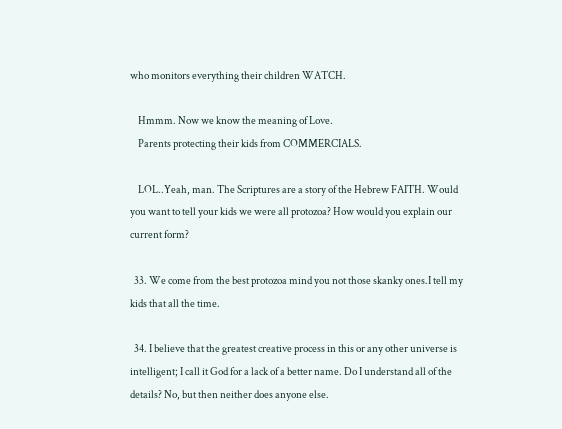who monitors everything their children WATCH.

    Hmmm. Now we know the meaning of Love.
    Parents protecting their kids from COMMERCIALS.

    LOL..Yeah, man. The Scriptures are a story of the Hebrew FAITH. Would you want to tell your kids we were all protozoa? How would you explain our current form?

  33. We come from the best protozoa mind you not those skanky ones.I tell my kids that all the time.

  34. I believe that the greatest creative process in this or any other universe is intelligent; I call it God for a lack of a better name. Do I understand all of the details? No, but then neither does anyone else.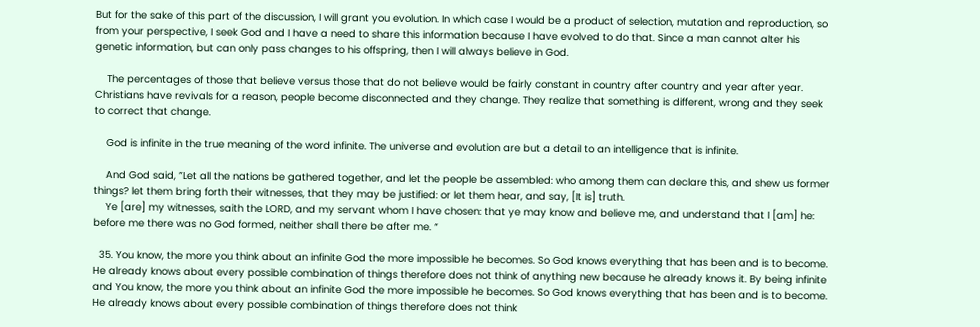But for the sake of this part of the discussion, I will grant you evolution. In which case I would be a product of selection, mutation and reproduction, so from your perspective, I seek God and I have a need to share this information because I have evolved to do that. Since a man cannot alter his genetic information, but can only pass changes to his offspring, then I will always believe in God.

    The percentages of those that believe versus those that do not believe would be fairly constant in country after country and year after year. Christians have revivals for a reason, people become disconnected and they change. They realize that something is different, wrong and they seek to correct that change.

    God is infinite in the true meaning of the word infinite. The universe and evolution are but a detail to an intelligence that is infinite.

    And God said, ”Let all the nations be gathered together, and let the people be assembled: who among them can declare this, and shew us former things? let them bring forth their witnesses, that they may be justified: or let them hear, and say, [It is] truth.
    Ye [are] my witnesses, saith the LORD, and my servant whom I have chosen: that ye may know and believe me, and understand that I [am] he: before me there was no God formed, neither shall there be after me. “

  35. You know, the more you think about an infinite God the more impossible he becomes. So God knows everything that has been and is to become. He already knows about every possible combination of things therefore does not think of anything new because he already knows it. By being infinite and You know, the more you think about an infinite God the more impossible he becomes. So God knows everything that has been and is to become. He already knows about every possible combination of things therefore does not think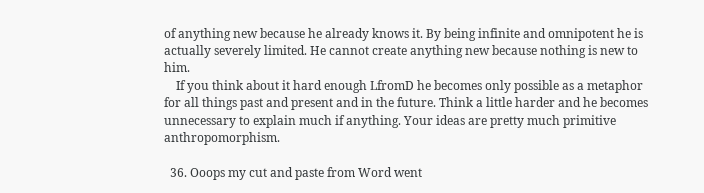of anything new because he already knows it. By being infinite and omnipotent he is actually severely limited. He cannot create anything new because nothing is new to him.
    If you think about it hard enough LfromD he becomes only possible as a metaphor for all things past and present and in the future. Think a little harder and he becomes unnecessary to explain much if anything. Your ideas are pretty much primitive anthropomorphism.

  36. Ooops my cut and paste from Word went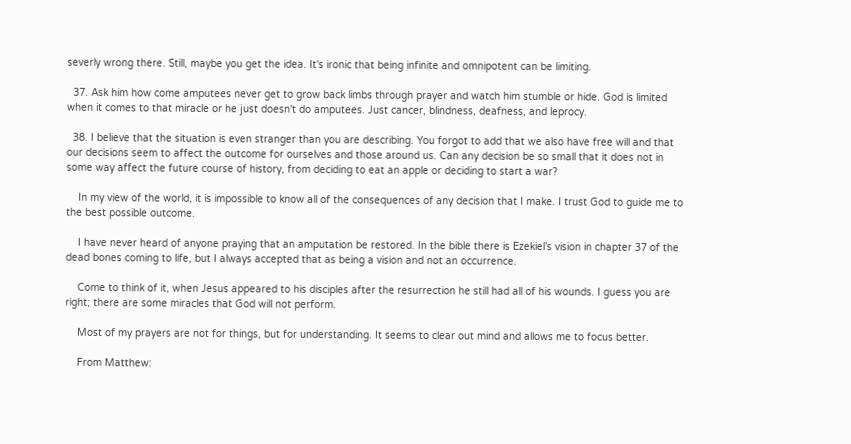severly wrong there. Still, maybe you get the idea. It's ironic that being infinite and omnipotent can be limiting.

  37. Ask him how come amputees never get to grow back limbs through prayer and watch him stumble or hide. God is limited when it comes to that miracle or he just doesn't do amputees. Just cancer, blindness, deafness, and leprocy.

  38. I believe that the situation is even stranger than you are describing. You forgot to add that we also have free will and that our decisions seem to affect the outcome for ourselves and those around us. Can any decision be so small that it does not in some way affect the future course of history, from deciding to eat an apple or deciding to start a war?

    In my view of the world, it is impossible to know all of the consequences of any decision that I make. I trust God to guide me to the best possible outcome.

    I have never heard of anyone praying that an amputation be restored. In the bible there is Ezekiel’s vision in chapter 37 of the dead bones coming to life, but I always accepted that as being a vision and not an occurrence.

    Come to think of it, when Jesus appeared to his disciples after the resurrection he still had all of his wounds. I guess you are right; there are some miracles that God will not perform.

    Most of my prayers are not for things, but for understanding. It seems to clear out mind and allows me to focus better.

    From Matthew: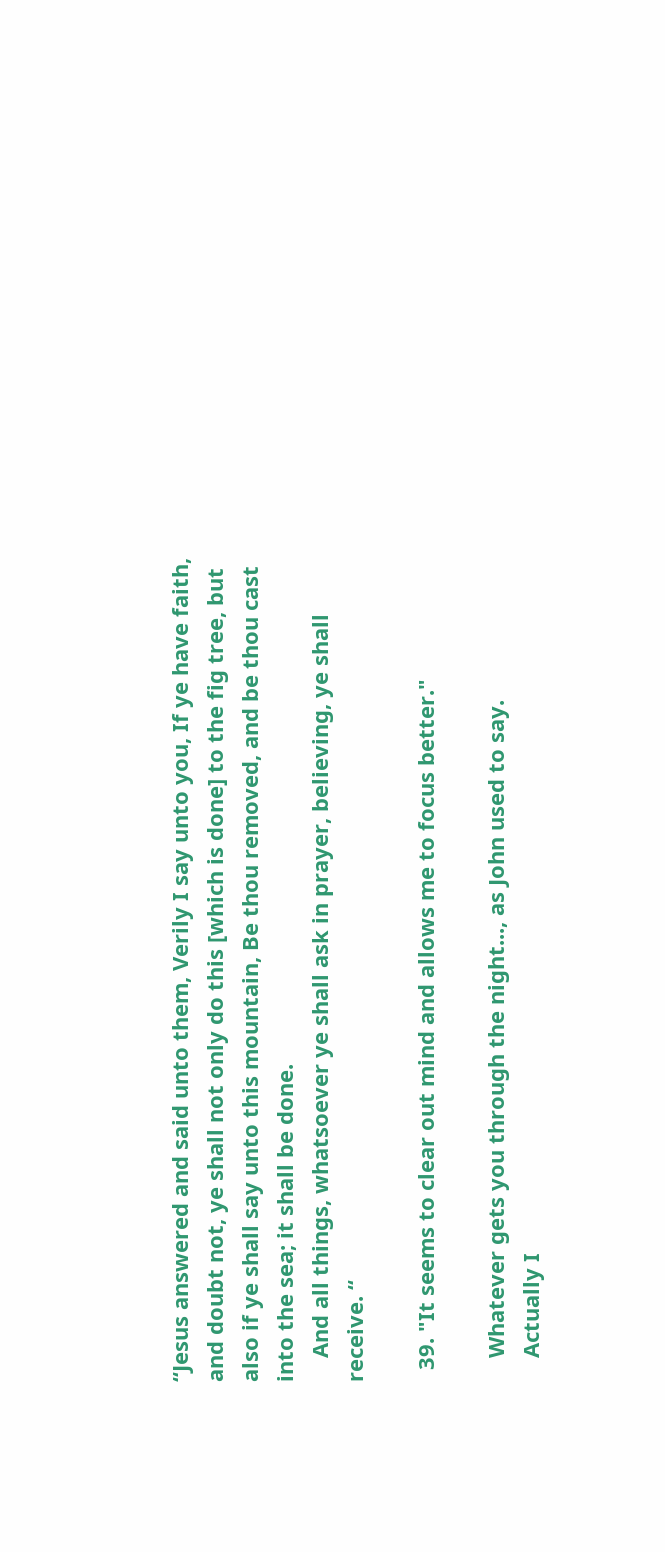“Jesus answered and said unto them, Verily I say unto you, If ye have faith, and doubt not, ye shall not only do this [which is done] to the fig tree, but also if ye shall say unto this mountain, Be thou removed, and be thou cast into the sea; it shall be done.
    And all things, whatsoever ye shall ask in prayer, believing, ye shall receive. “

  39. "It seems to clear out mind and allows me to focus better."

    Whatever gets you through the night..., as John used to say.
    Actually I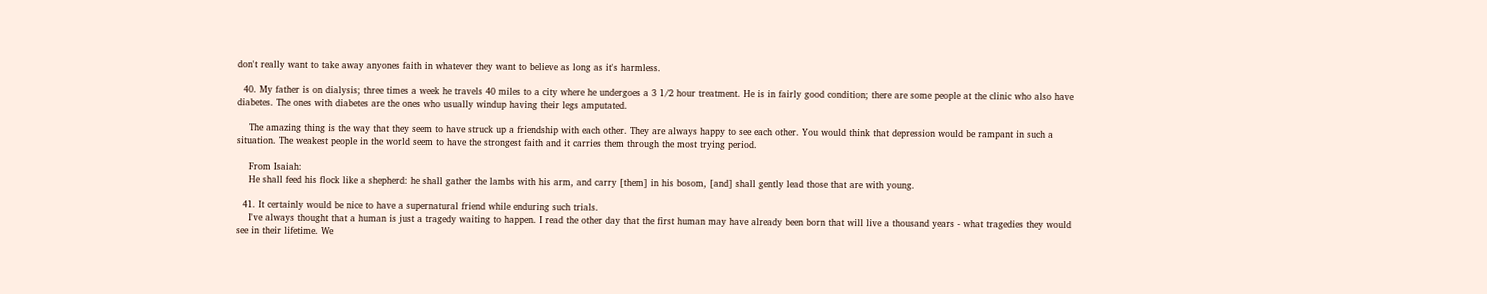don't really want to take away anyones faith in whatever they want to believe as long as it's harmless.

  40. My father is on dialysis; three times a week he travels 40 miles to a city where he undergoes a 3 1/2 hour treatment. He is in fairly good condition; there are some people at the clinic who also have diabetes. The ones with diabetes are the ones who usually windup having their legs amputated.

    The amazing thing is the way that they seem to have struck up a friendship with each other. They are always happy to see each other. You would think that depression would be rampant in such a situation. The weakest people in the world seem to have the strongest faith and it carries them through the most trying period.

    From Isaiah:
    He shall feed his flock like a shepherd: he shall gather the lambs with his arm, and carry [them] in his bosom, [and] shall gently lead those that are with young.

  41. It certainly would be nice to have a supernatural friend while enduring such trials.
    I've always thought that a human is just a tragedy waiting to happen. I read the other day that the first human may have already been born that will live a thousand years - what tragedies they would see in their lifetime. We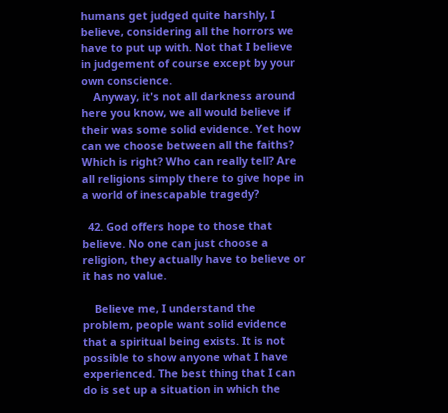humans get judged quite harshly, I believe, considering all the horrors we have to put up with. Not that I believe in judgement of course except by your own conscience.
    Anyway, it's not all darkness around here you know, we all would believe if their was some solid evidence. Yet how can we choose between all the faiths? Which is right? Who can really tell? Are all religions simply there to give hope in a world of inescapable tragedy?

  42. God offers hope to those that believe. No one can just choose a religion, they actually have to believe or it has no value.

    Believe me, I understand the problem, people want solid evidence that a spiritual being exists. It is not possible to show anyone what I have experienced. The best thing that I can do is set up a situation in which the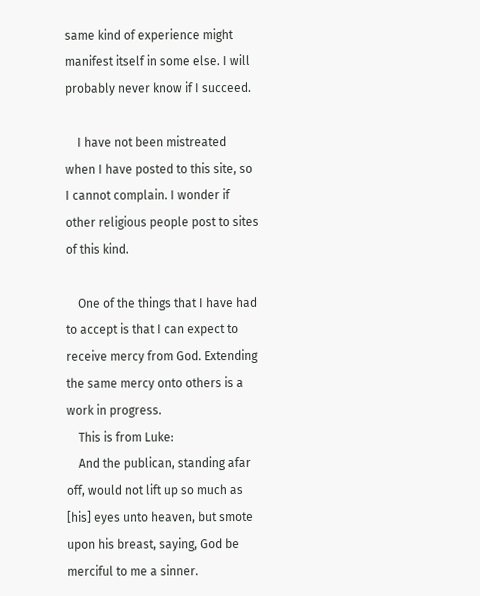same kind of experience might manifest itself in some else. I will probably never know if I succeed.

    I have not been mistreated when I have posted to this site, so I cannot complain. I wonder if other religious people post to sites of this kind.

    One of the things that I have had to accept is that I can expect to receive mercy from God. Extending the same mercy onto others is a work in progress.
    This is from Luke:
    And the publican, standing afar off, would not lift up so much as [his] eyes unto heaven, but smote upon his breast, saying, God be merciful to me a sinner.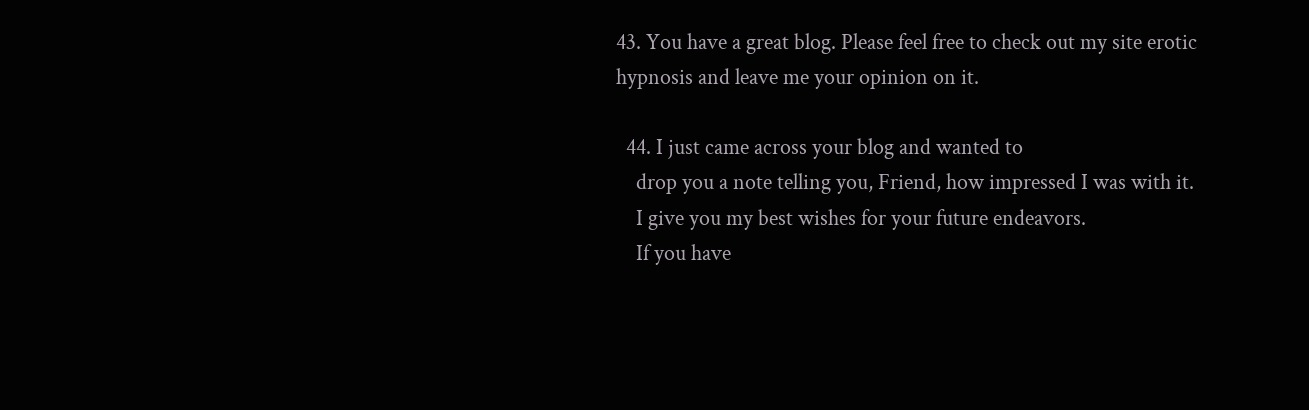43. You have a great blog. Please feel free to check out my site erotic hypnosis and leave me your opinion on it.

  44. I just came across your blog and wanted to
    drop you a note telling you, Friend, how impressed I was with it.
    I give you my best wishes for your future endeavors.
    If you have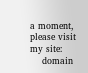a moment, please visit my site:
    domain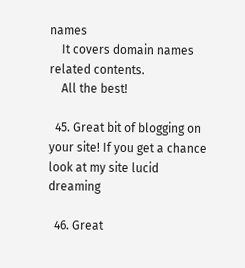names
    It covers domain names related contents.
    All the best!

  45. Great bit of blogging on your site! If you get a chance look at my site lucid dreaming

  46. Great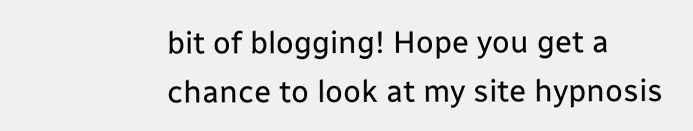bit of blogging! Hope you get a chance to look at my site hypnosis